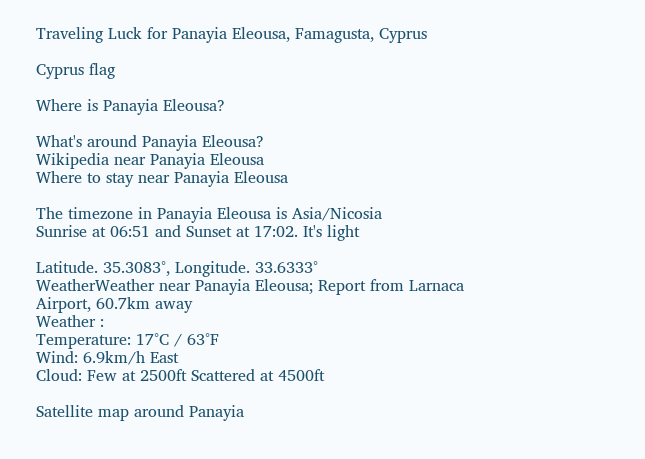Traveling Luck for Panayia Eleousa, Famagusta, Cyprus

Cyprus flag

Where is Panayia Eleousa?

What's around Panayia Eleousa?
Wikipedia near Panayia Eleousa
Where to stay near Panayia Eleousa

The timezone in Panayia Eleousa is Asia/Nicosia
Sunrise at 06:51 and Sunset at 17:02. It's light

Latitude. 35.3083°, Longitude. 33.6333°
WeatherWeather near Panayia Eleousa; Report from Larnaca Airport, 60.7km away
Weather :
Temperature: 17°C / 63°F
Wind: 6.9km/h East
Cloud: Few at 2500ft Scattered at 4500ft

Satellite map around Panayia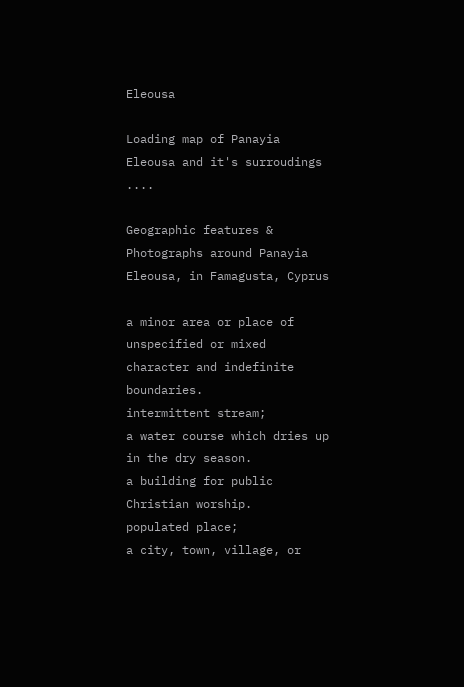Eleousa

Loading map of Panayia Eleousa and it's surroudings ....

Geographic features & Photographs around Panayia Eleousa, in Famagusta, Cyprus

a minor area or place of unspecified or mixed character and indefinite boundaries.
intermittent stream;
a water course which dries up in the dry season.
a building for public Christian worship.
populated place;
a city, town, village, or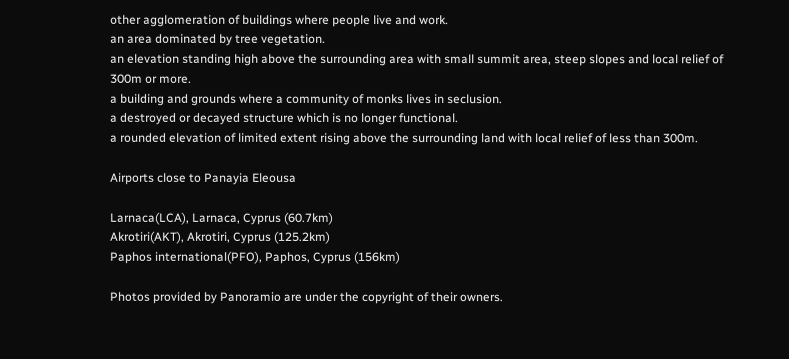other agglomeration of buildings where people live and work.
an area dominated by tree vegetation.
an elevation standing high above the surrounding area with small summit area, steep slopes and local relief of 300m or more.
a building and grounds where a community of monks lives in seclusion.
a destroyed or decayed structure which is no longer functional.
a rounded elevation of limited extent rising above the surrounding land with local relief of less than 300m.

Airports close to Panayia Eleousa

Larnaca(LCA), Larnaca, Cyprus (60.7km)
Akrotiri(AKT), Akrotiri, Cyprus (125.2km)
Paphos international(PFO), Paphos, Cyprus (156km)

Photos provided by Panoramio are under the copyright of their owners.